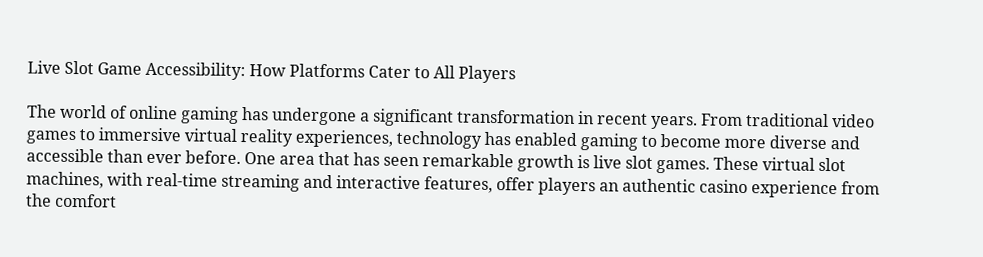Live Slot Game Accessibility: How Platforms Cater to All Players

The world of online gaming has undergone a significant transformation in recent years. From traditional video games to immersive virtual reality experiences, technology has enabled gaming to become more diverse and accessible than ever before. One area that has seen remarkable growth is live slot games. These virtual slot machines, with real-time streaming and interactive features, offer players an authentic casino experience from the comfort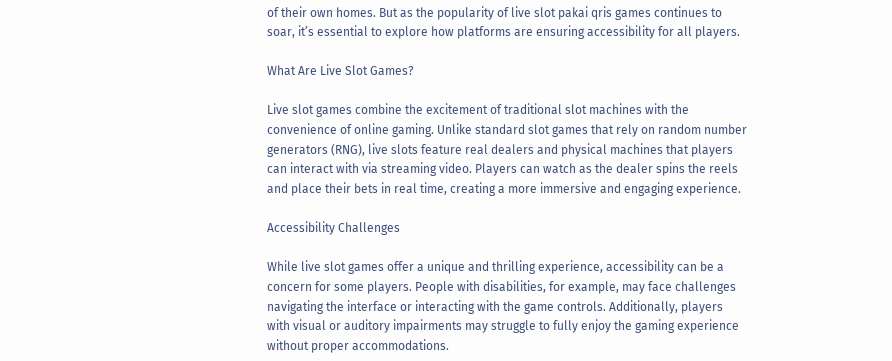of their own homes. But as the popularity of live slot pakai qris games continues to soar, it’s essential to explore how platforms are ensuring accessibility for all players.

What Are Live Slot Games?

Live slot games combine the excitement of traditional slot machines with the convenience of online gaming. Unlike standard slot games that rely on random number generators (RNG), live slots feature real dealers and physical machines that players can interact with via streaming video. Players can watch as the dealer spins the reels and place their bets in real time, creating a more immersive and engaging experience.

Accessibility Challenges

While live slot games offer a unique and thrilling experience, accessibility can be a concern for some players. People with disabilities, for example, may face challenges navigating the interface or interacting with the game controls. Additionally, players with visual or auditory impairments may struggle to fully enjoy the gaming experience without proper accommodations.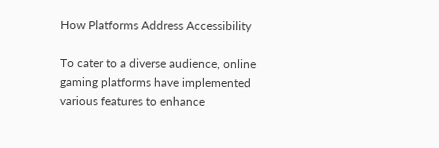How Platforms Address Accessibility

To cater to a diverse audience, online gaming platforms have implemented various features to enhance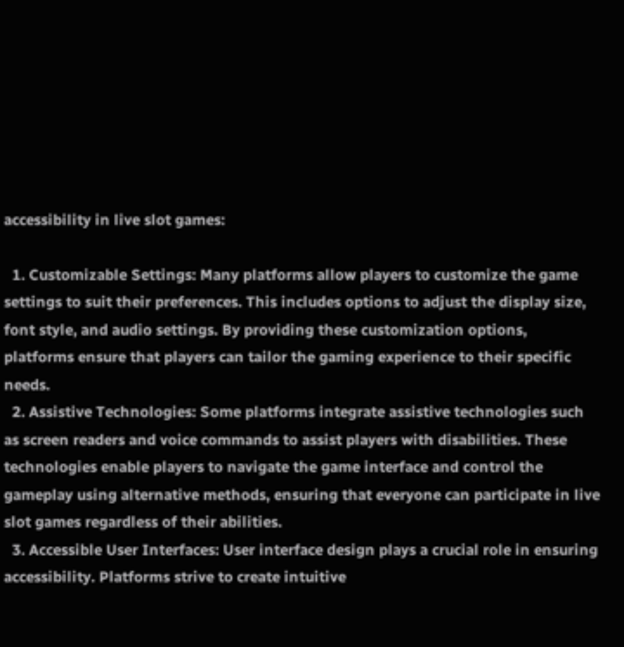accessibility in live slot games:

  1. Customizable Settings: Many platforms allow players to customize the game settings to suit their preferences. This includes options to adjust the display size, font style, and audio settings. By providing these customization options, platforms ensure that players can tailor the gaming experience to their specific needs.
  2. Assistive Technologies: Some platforms integrate assistive technologies such as screen readers and voice commands to assist players with disabilities. These technologies enable players to navigate the game interface and control the gameplay using alternative methods, ensuring that everyone can participate in live slot games regardless of their abilities.
  3. Accessible User Interfaces: User interface design plays a crucial role in ensuring accessibility. Platforms strive to create intuitive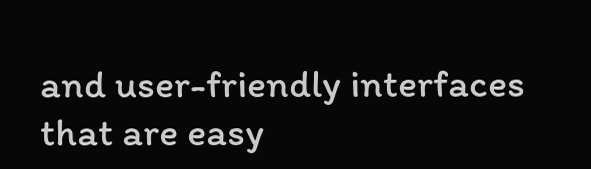and user-friendly interfaces that are easy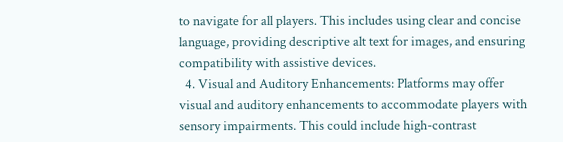to navigate for all players. This includes using clear and concise language, providing descriptive alt text for images, and ensuring compatibility with assistive devices.
  4. Visual and Auditory Enhancements: Platforms may offer visual and auditory enhancements to accommodate players with sensory impairments. This could include high-contrast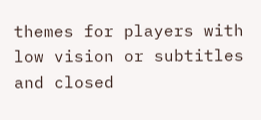themes for players with low vision or subtitles and closed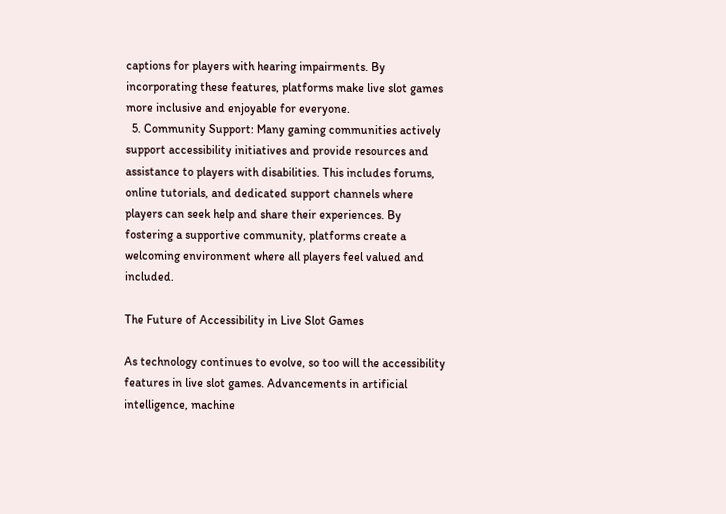captions for players with hearing impairments. By incorporating these features, platforms make live slot games more inclusive and enjoyable for everyone.
  5. Community Support: Many gaming communities actively support accessibility initiatives and provide resources and assistance to players with disabilities. This includes forums, online tutorials, and dedicated support channels where players can seek help and share their experiences. By fostering a supportive community, platforms create a welcoming environment where all players feel valued and included.

The Future of Accessibility in Live Slot Games

As technology continues to evolve, so too will the accessibility features in live slot games. Advancements in artificial intelligence, machine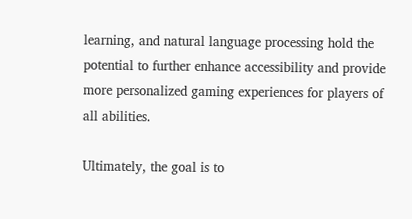learning, and natural language processing hold the potential to further enhance accessibility and provide more personalized gaming experiences for players of all abilities.

Ultimately, the goal is to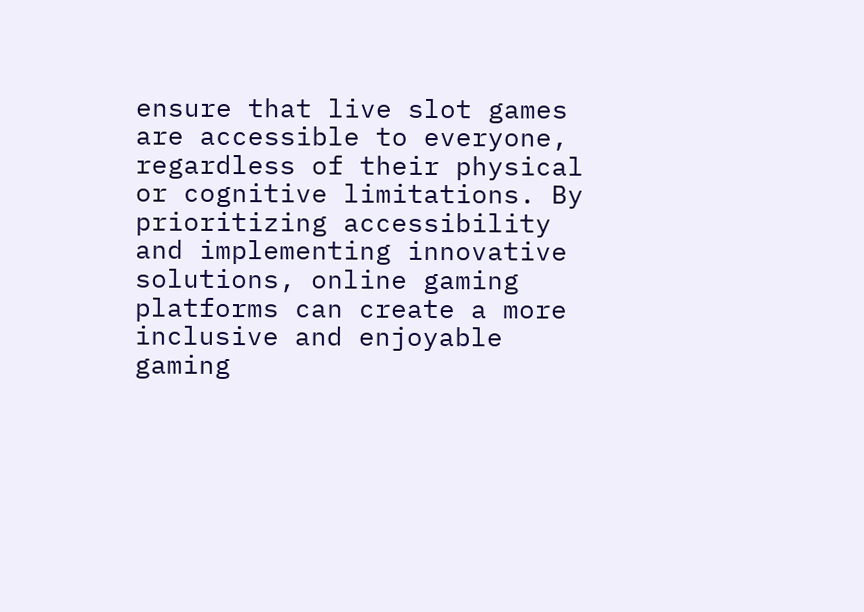ensure that live slot games are accessible to everyone, regardless of their physical or cognitive limitations. By prioritizing accessibility and implementing innovative solutions, online gaming platforms can create a more inclusive and enjoyable gaming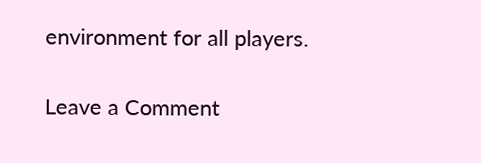environment for all players.

Leave a Comment